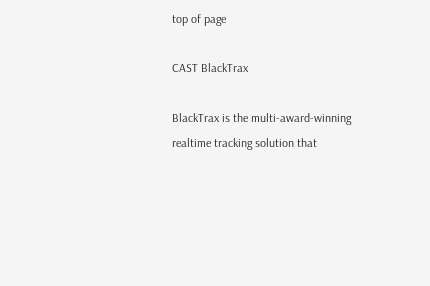top of page

CAST BlackTrax

BlackTrax is the multi-award-winning realtime tracking solution that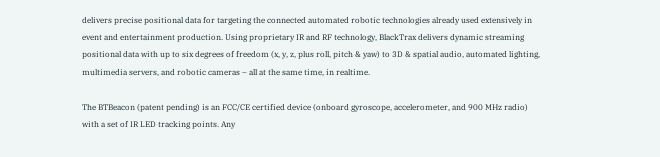delivers precise positional data for targeting the connected automated robotic technologies already used extensively in event and entertainment production. Using proprietary IR and RF technology, BlackTrax delivers dynamic streaming positional data with up to six degrees of freedom (x, y, z, plus roll, pitch & yaw) to 3D & spatial audio, automated lighting, multimedia servers, and robotic cameras – all at the same time, in realtime.

The BTBeacon (patent pending) is an FCC/CE certified device (onboard gyroscope, accelerometer, and 900 MHz radio) with a set of IR LED tracking points. Any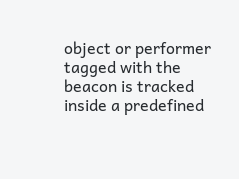object or performer tagged with the beacon is tracked inside a predefined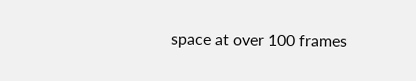space at over 100 frames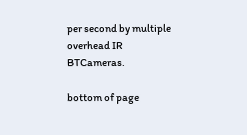per second by multiple overhead IR BTCameras.

bottom of page